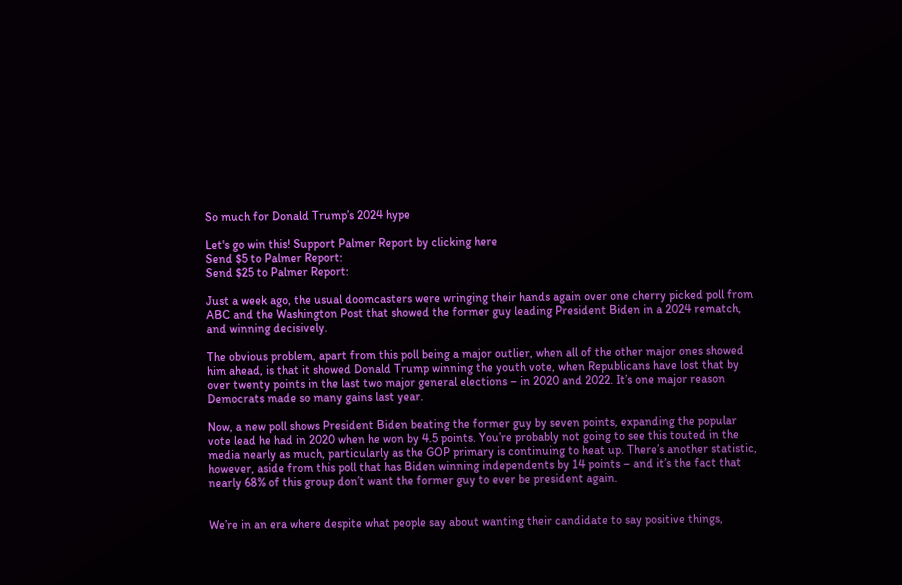So much for Donald Trump’s 2024 hype

Let's go win this! Support Palmer Report by clicking here
Send $5 to Palmer Report:
Send $25 to Palmer Report:

Just a week ago, the usual doomcasters were wringing their hands again over one cherry picked poll from ABC and the Washington Post that showed the former guy leading President Biden in a 2024 rematch, and winning decisively.

The obvious problem, apart from this poll being a major outlier, when all of the other major ones showed him ahead, is that it showed Donald Trump winning the youth vote, when Republicans have lost that by over twenty points in the last two major general elections – in 2020 and 2022. It’s one major reason Democrats made so many gains last year.

Now, a new poll shows President Biden beating the former guy by seven points, expanding the popular vote lead he had in 2020 when he won by 4.5 points. You’re probably not going to see this touted in the media nearly as much, particularly as the GOP primary is continuing to heat up. There’s another statistic, however, aside from this poll that has Biden winning independents by 14 points – and it’s the fact that nearly 68% of this group don’t want the former guy to ever be president again.


We’re in an era where despite what people say about wanting their candidate to say positive things,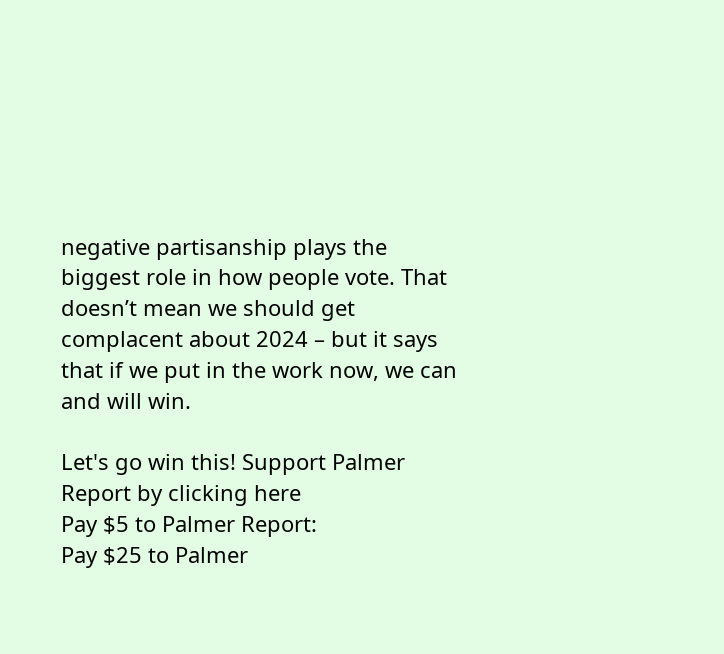negative partisanship plays the biggest role in how people vote. That doesn’t mean we should get complacent about 2024 – but it says that if we put in the work now, we can and will win.

Let's go win this! Support Palmer Report by clicking here
Pay $5 to Palmer Report:
Pay $25 to Palmer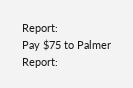Report:
Pay $75 to Palmer Report: